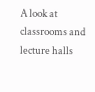A look at classrooms and lecture halls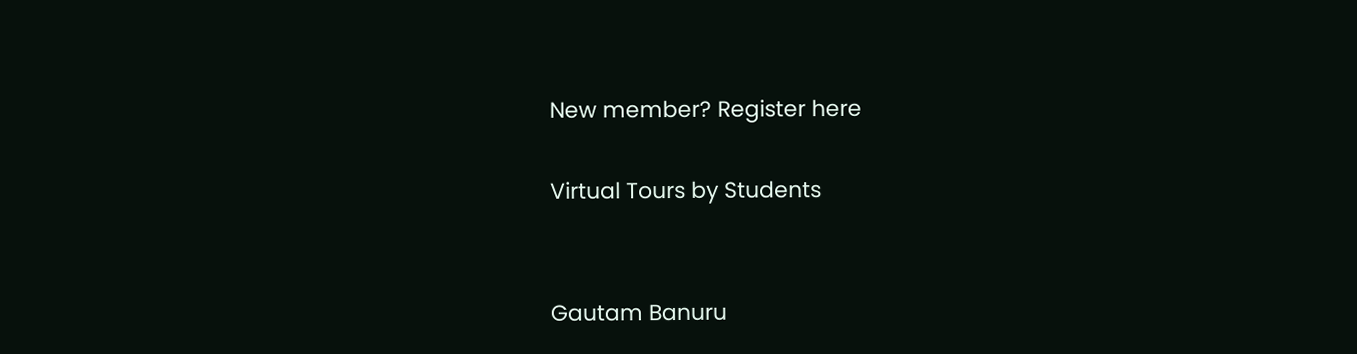New member? Register here

Virtual Tours by Students


Gautam Banuru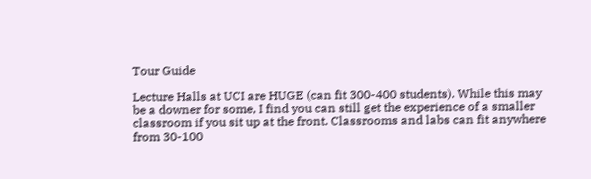Tour Guide

Lecture Halls at UCI are HUGE (can fit 300-400 students). While this may be a downer for some, I find you can still get the experience of a smaller classroom if you sit up at the front. Classrooms and labs can fit anywhere from 30-100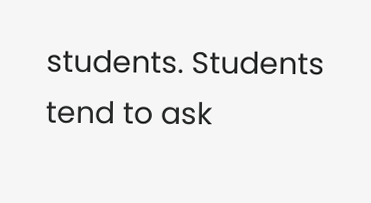students. Students tend to ask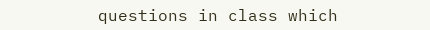questions in class which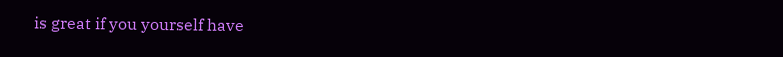is great if you yourself have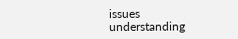issues understanding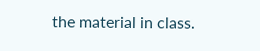the material in class.